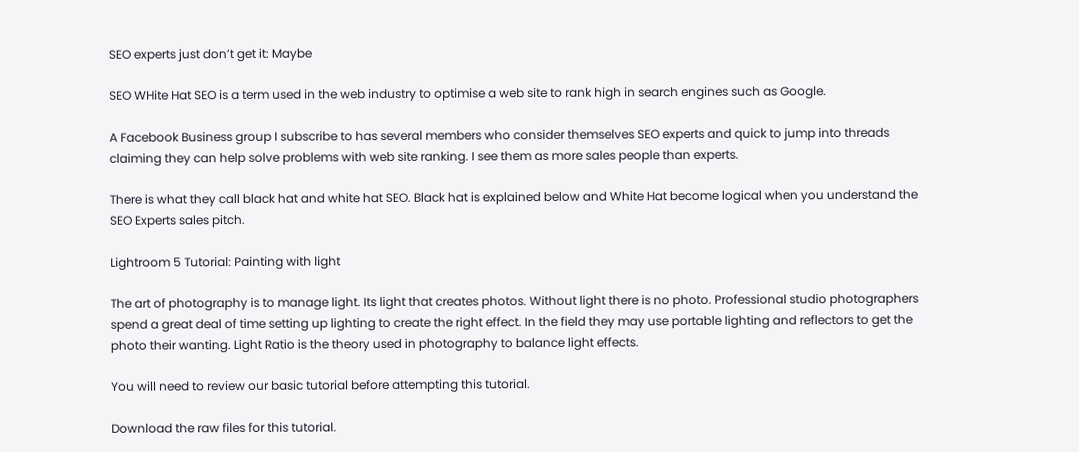SEO experts just don’t get it: Maybe

SEO WHite Hat SEO is a term used in the web industry to optimise a web site to rank high in search engines such as Google.

A Facebook Business group I subscribe to has several members who consider themselves SEO experts and quick to jump into threads claiming they can help solve problems with web site ranking. I see them as more sales people than experts.

There is what they call black hat and white hat SEO. Black hat is explained below and White Hat become logical when you understand the SEO Experts sales pitch.

Lightroom 5 Tutorial: Painting with light

The art of photography is to manage light. Its light that creates photos. Without light there is no photo. Professional studio photographers spend a great deal of time setting up lighting to create the right effect. In the field they may use portable lighting and reflectors to get the photo their wanting. Light Ratio is the theory used in photography to balance light effects.

You will need to review our basic tutorial before attempting this tutorial.

Download the raw files for this tutorial.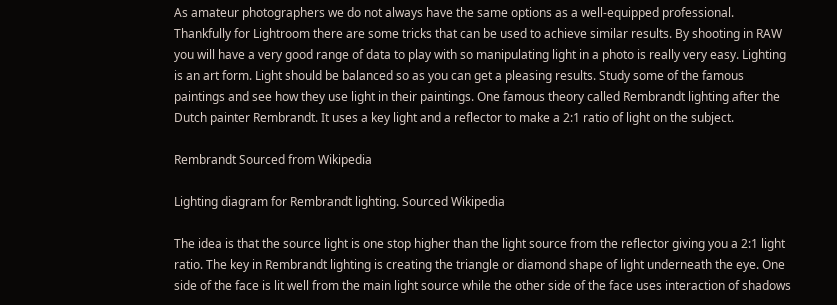As amateur photographers we do not always have the same options as a well-equipped professional. Thankfully for Lightroom there are some tricks that can be used to achieve similar results. By shooting in RAW you will have a very good range of data to play with so manipulating light in a photo is really very easy. Lighting is an art form. Light should be balanced so as you can get a pleasing results. Study some of the famous paintings and see how they use light in their paintings. One famous theory called Rembrandt lighting after the Dutch painter Rembrandt. It uses a key light and a reflector to make a 2:1 ratio of light on the subject.

Rembrandt Sourced from Wikipedia

Lighting diagram for Rembrandt lighting. Sourced Wikipedia

The idea is that the source light is one stop higher than the light source from the reflector giving you a 2:1 light ratio. The key in Rembrandt lighting is creating the triangle or diamond shape of light underneath the eye. One side of the face is lit well from the main light source while the other side of the face uses interaction of shadows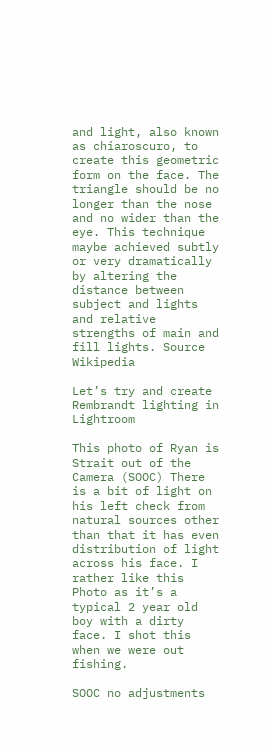and light, also known as chiaroscuro, to create this geometric form on the face. The triangle should be no longer than the nose and no wider than the eye. This technique maybe achieved subtly or very dramatically by altering the distance between subject and lights and relative strengths of main and fill lights. Source Wikipedia

Let’s try and create Rembrandt lighting in Lightroom

This photo of Ryan is Strait out of the Camera (SOOC) There is a bit of light on his left check from natural sources other than that it has even distribution of light across his face. I rather like this Photo as it’s a typical 2 year old boy with a dirty face. I shot this when we were out fishing.

SOOC no adjustments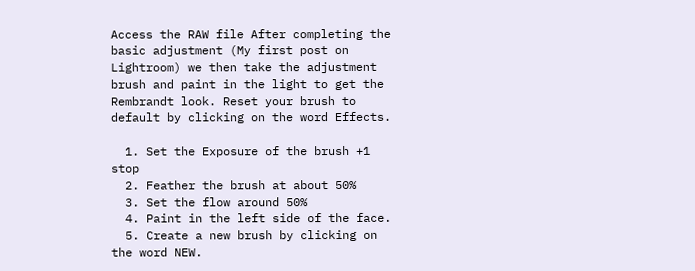Access the RAW file After completing the basic adjustment (My first post on Lightroom) we then take the adjustment brush and paint in the light to get the Rembrandt look. Reset your brush to default by clicking on the word Effects.

  1. Set the Exposure of the brush +1 stop
  2. Feather the brush at about 50%
  3. Set the flow around 50%
  4. Paint in the left side of the face.
  5. Create a new brush by clicking on the word NEW.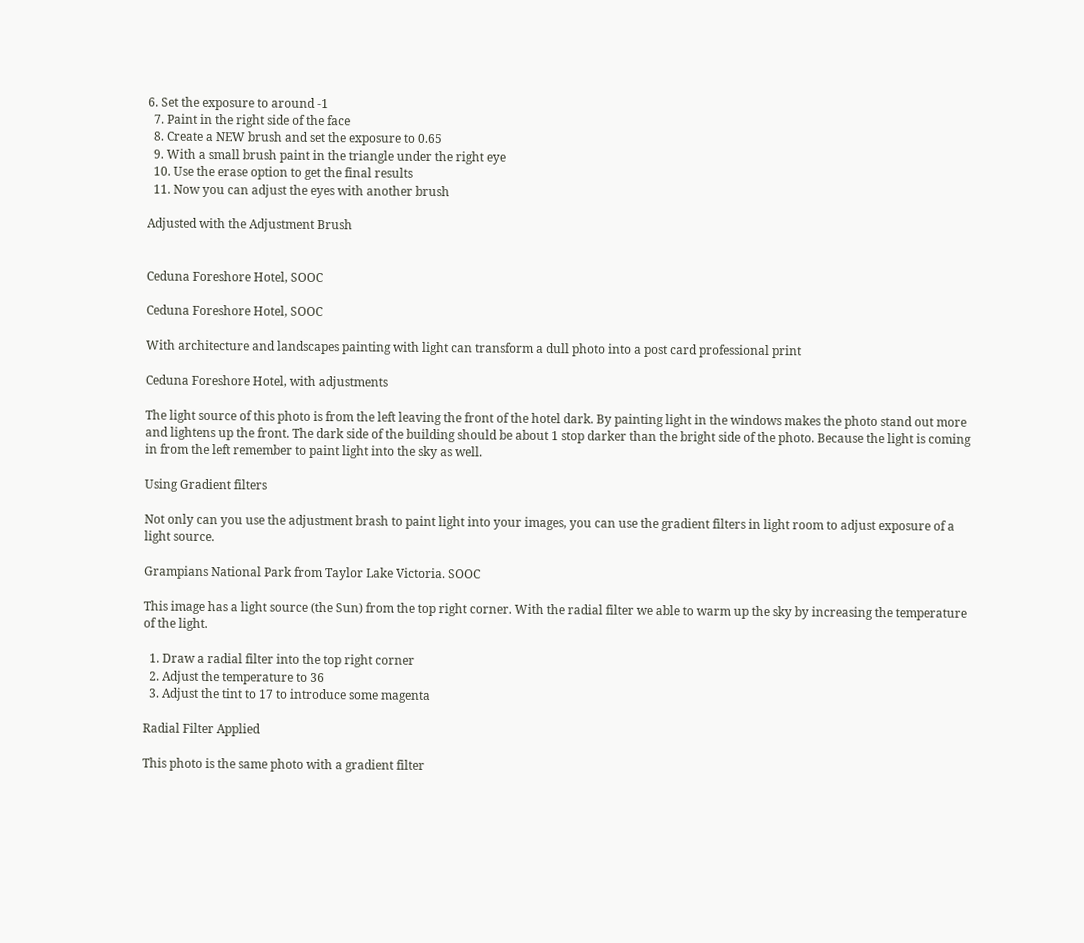6. Set the exposure to around -1
  7. Paint in the right side of the face
  8. Create a NEW brush and set the exposure to 0.65
  9. With a small brush paint in the triangle under the right eye
  10. Use the erase option to get the final results
  11. Now you can adjust the eyes with another brush

Adjusted with the Adjustment Brush


Ceduna Foreshore Hotel, SOOC

Ceduna Foreshore Hotel, SOOC

With architecture and landscapes painting with light can transform a dull photo into a post card professional print

Ceduna Foreshore Hotel, with adjustments

The light source of this photo is from the left leaving the front of the hotel dark. By painting light in the windows makes the photo stand out more and lightens up the front. The dark side of the building should be about 1 stop darker than the bright side of the photo. Because the light is coming in from the left remember to paint light into the sky as well.

Using Gradient filters

Not only can you use the adjustment brash to paint light into your images, you can use the gradient filters in light room to adjust exposure of a light source.

Grampians National Park from Taylor Lake Victoria. SOOC

This image has a light source (the Sun) from the top right corner. With the radial filter we able to warm up the sky by increasing the temperature of the light.

  1. Draw a radial filter into the top right corner
  2. Adjust the temperature to 36
  3. Adjust the tint to 17 to introduce some magenta

Radial Filter Applied

This photo is the same photo with a gradient filter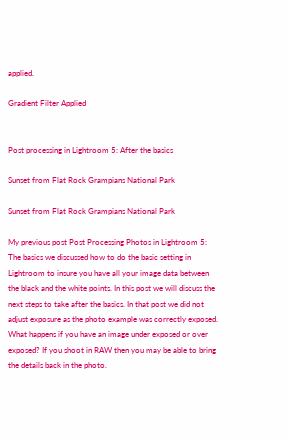applied.

Gradient Filter Applied


Post processing in Lightroom 5: After the basics

Sunset from Flat Rock Grampians National Park

Sunset from Flat Rock Grampians National Park

My previous post Post Processing Photos in Lightroom 5: The basics we discussed how to do the basic setting in Lightroom to insure you have all your image data between the black and the white points. In this post we will discuss the next steps to take after the basics. In that post we did not adjust exposure as the photo example was correctly exposed. What happens if you have an image under exposed or over exposed? If you shoot in RAW then you may be able to bring the details back in the photo.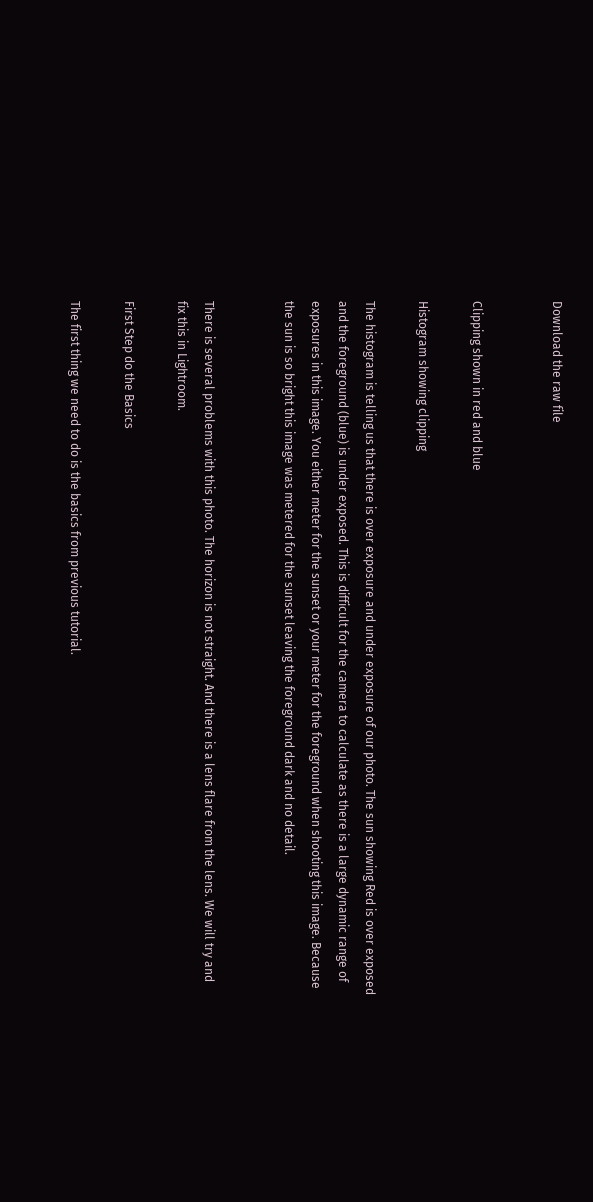Download the raw file


Clipping shown in red and blue

Histogram showing clipping

The histogram is telling us that there is over exposure and under exposure of our photo. The sun showing Red is over exposed and the foreground (blue) is under exposed. This is difficult for the camera to calculate as there is a large dynamic range of exposures in this image. You either meter for the sunset or your meter for the foreground when shooting this image. Because the sun is so bright this image was metered for the sunset leaving the foreground dark and no detail.


There is several problems with this photo. The horizon is not straight. And there is a lens flare from the lens. We will try and fix this in Lightroom.

First Step do the Basics

The first thing we need to do is the basics from previous tutorial.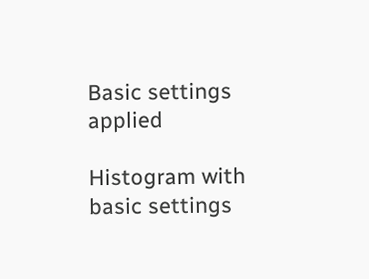Basic settings applied

Histogram with basic settings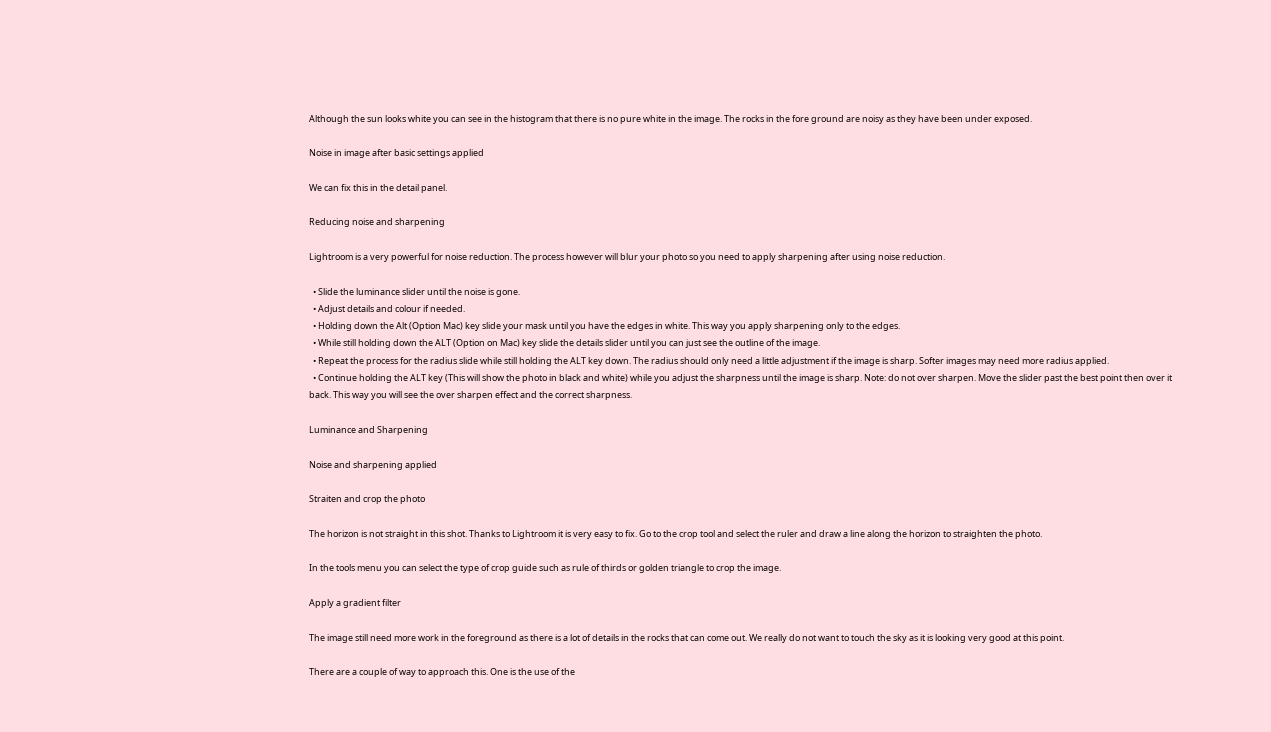Although the sun looks white you can see in the histogram that there is no pure white in the image. The rocks in the fore ground are noisy as they have been under exposed.

Noise in image after basic settings applied

We can fix this in the detail panel.

Reducing noise and sharpening

Lightroom is a very powerful for noise reduction. The process however will blur your photo so you need to apply sharpening after using noise reduction.

  • Slide the luminance slider until the noise is gone.
  • Adjust details and colour if needed.
  • Holding down the Alt (Option Mac) key slide your mask until you have the edges in white. This way you apply sharpening only to the edges.
  • While still holding down the ALT (Option on Mac) key slide the details slider until you can just see the outline of the image.
  • Repeat the process for the radius slide while still holding the ALT key down. The radius should only need a little adjustment if the image is sharp. Softer images may need more radius applied.
  • Continue holding the ALT key (This will show the photo in black and white) while you adjust the sharpness until the image is sharp. Note: do not over sharpen. Move the slider past the best point then over it back. This way you will see the over sharpen effect and the correct sharpness.

Luminance and Sharpening

Noise and sharpening applied

Straiten and crop the photo

The horizon is not straight in this shot. Thanks to Lightroom it is very easy to fix. Go to the crop tool and select the ruler and draw a line along the horizon to straighten the photo.

In the tools menu you can select the type of crop guide such as rule of thirds or golden triangle to crop the image.

Apply a gradient filter

The image still need more work in the foreground as there is a lot of details in the rocks that can come out. We really do not want to touch the sky as it is looking very good at this point.

There are a couple of way to approach this. One is the use of the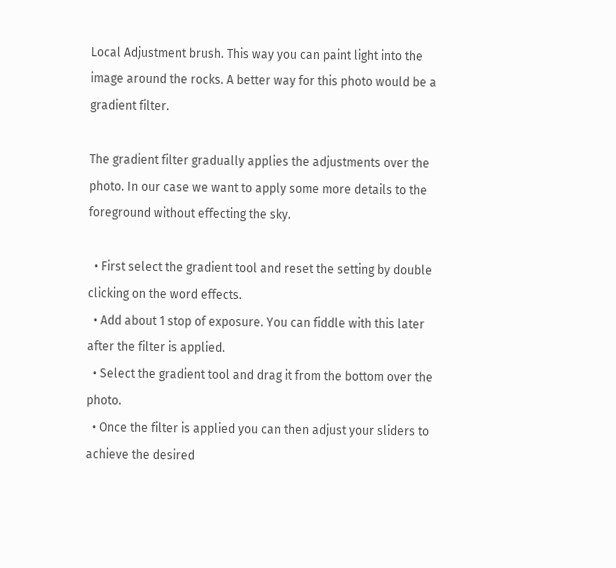Local Adjustment brush. This way you can paint light into the image around the rocks. A better way for this photo would be a gradient filter.

The gradient filter gradually applies the adjustments over the photo. In our case we want to apply some more details to the foreground without effecting the sky.

  • First select the gradient tool and reset the setting by double clicking on the word effects.
  • Add about 1 stop of exposure. You can fiddle with this later after the filter is applied.
  • Select the gradient tool and drag it from the bottom over the photo.
  • Once the filter is applied you can then adjust your sliders to achieve the desired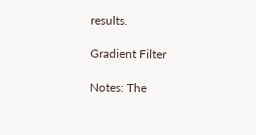results.

Gradient Filter

Notes: The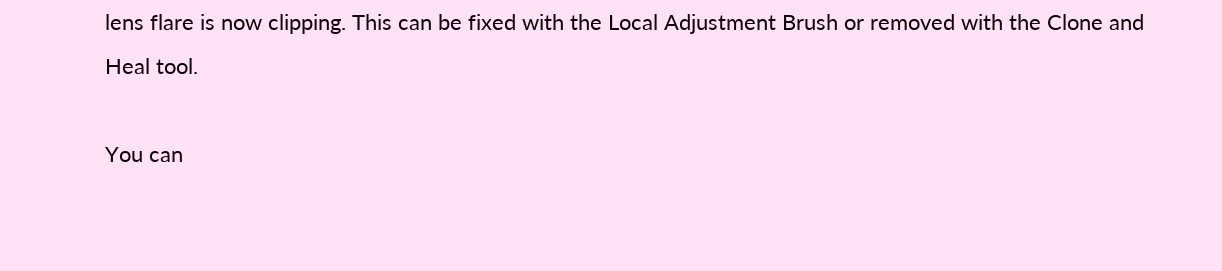lens flare is now clipping. This can be fixed with the Local Adjustment Brush or removed with the Clone and Heal tool.

You can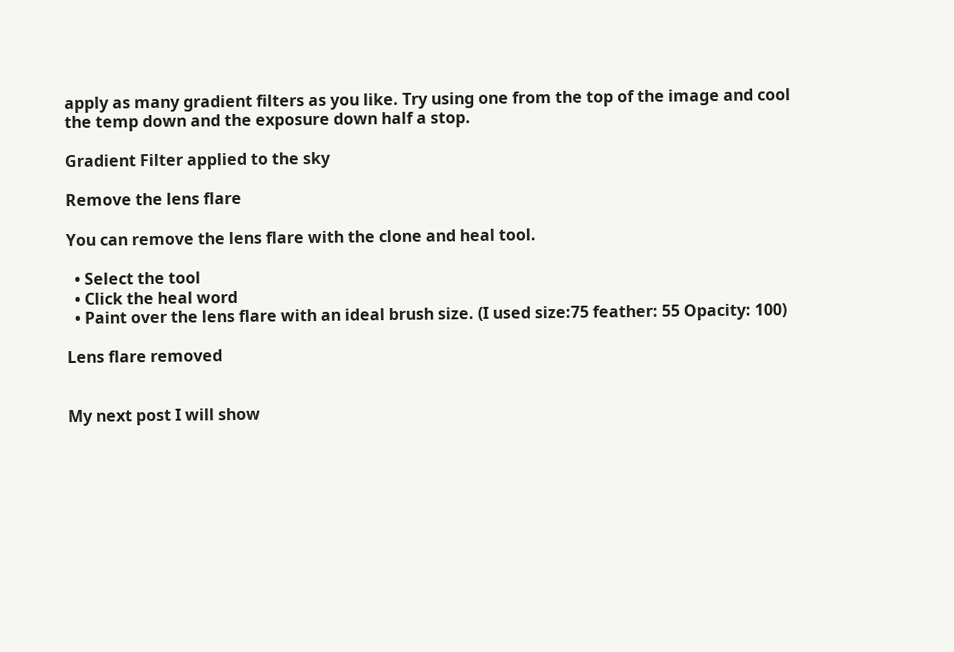apply as many gradient filters as you like. Try using one from the top of the image and cool the temp down and the exposure down half a stop.

Gradient Filter applied to the sky

Remove the lens flare

You can remove the lens flare with the clone and heal tool.

  • Select the tool
  • Click the heal word
  • Paint over the lens flare with an ideal brush size. (I used size:75 feather: 55 Opacity: 100)

Lens flare removed


My next post I will show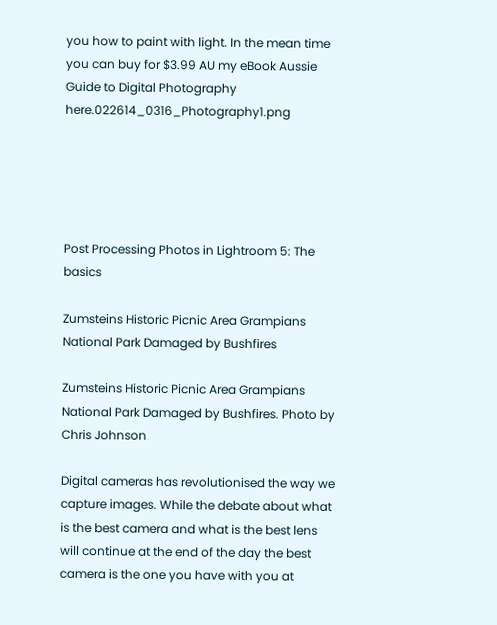you how to paint with light. In the mean time you can buy for $3.99 AU my eBook Aussie Guide to Digital Photography here.022614_0316_Photography1.png





Post Processing Photos in Lightroom 5: The basics

Zumsteins Historic Picnic Area Grampians National Park Damaged by Bushfires

Zumsteins Historic Picnic Area Grampians National Park Damaged by Bushfires. Photo by Chris Johnson

Digital cameras has revolutionised the way we capture images. While the debate about what is the best camera and what is the best lens will continue at the end of the day the best camera is the one you have with you at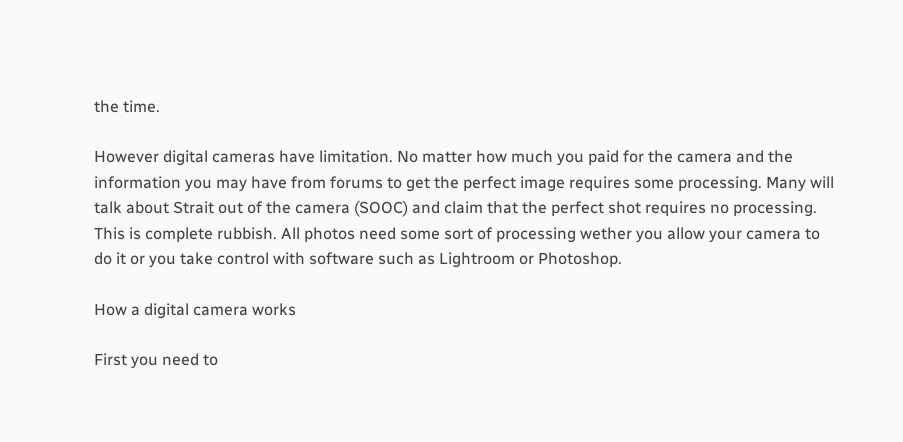the time.

However digital cameras have limitation. No matter how much you paid for the camera and the information you may have from forums to get the perfect image requires some processing. Many will talk about Strait out of the camera (SOOC) and claim that the perfect shot requires no processing. This is complete rubbish. All photos need some sort of processing wether you allow your camera to do it or you take control with software such as Lightroom or Photoshop.

How a digital camera works

First you need to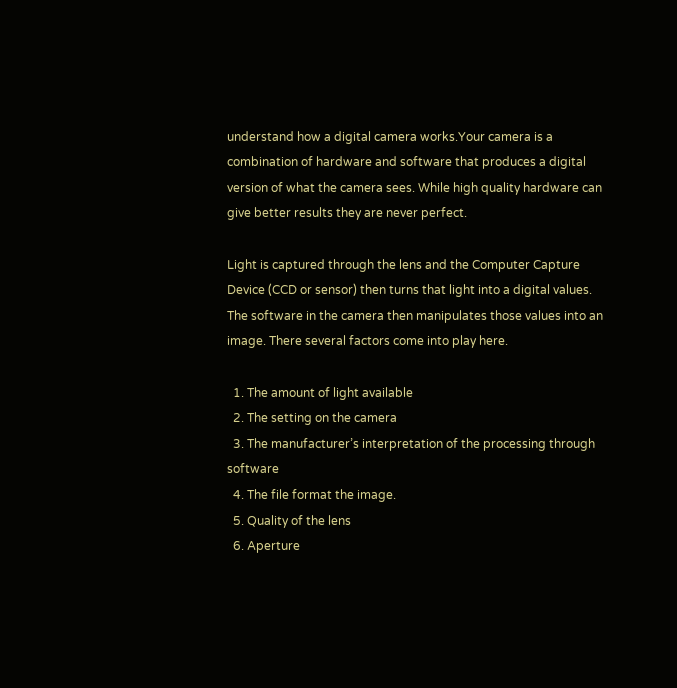understand how a digital camera works.Your camera is a combination of hardware and software that produces a digital version of what the camera sees. While high quality hardware can give better results they are never perfect.

Light is captured through the lens and the Computer Capture Device (CCD or sensor) then turns that light into a digital values. The software in the camera then manipulates those values into an image. There several factors come into play here.

  1. The amount of light available
  2. The setting on the camera
  3. The manufacturer’s interpretation of the processing through software
  4. The file format the image.
  5. Quality of the lens
  6. Aperture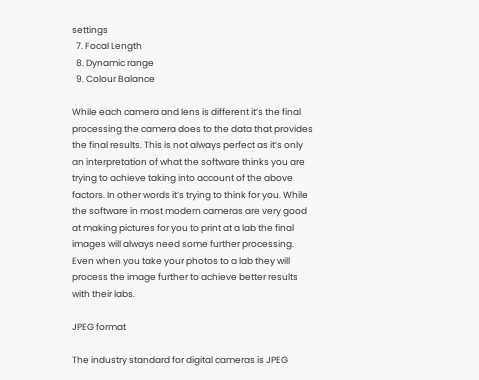settings
  7. Focal Length
  8. Dynamic range
  9. Colour Balance

While each camera and lens is different it’s the final processing the camera does to the data that provides the final results. This is not always perfect as it’s only an interpretation of what the software thinks you are trying to achieve taking into account of the above factors. In other words it’s trying to think for you. While the software in most modern cameras are very good at making pictures for you to print at a lab the final images will always need some further processing. Even when you take your photos to a lab they will process the image further to achieve better results with their labs.

JPEG format

The industry standard for digital cameras is JPEG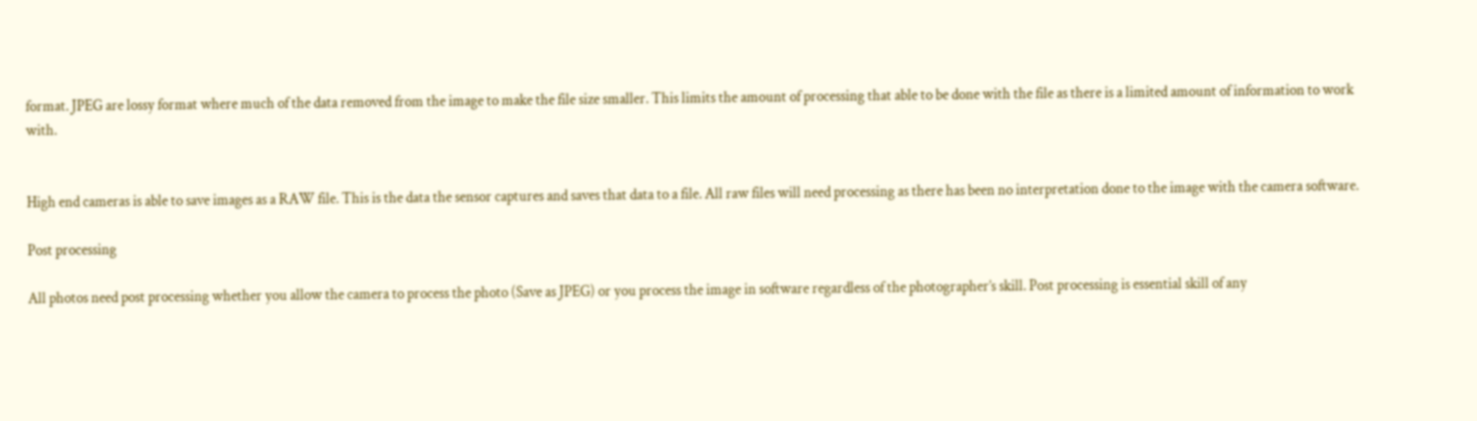format. JPEG are lossy format where much of the data removed from the image to make the file size smaller. This limits the amount of processing that able to be done with the file as there is a limited amount of information to work with.


High end cameras is able to save images as a RAW file. This is the data the sensor captures and saves that data to a file. All raw files will need processing as there has been no interpretation done to the image with the camera software.

Post processing

All photos need post processing whether you allow the camera to process the photo (Save as JPEG) or you process the image in software regardless of the photographer’s skill. Post processing is essential skill of any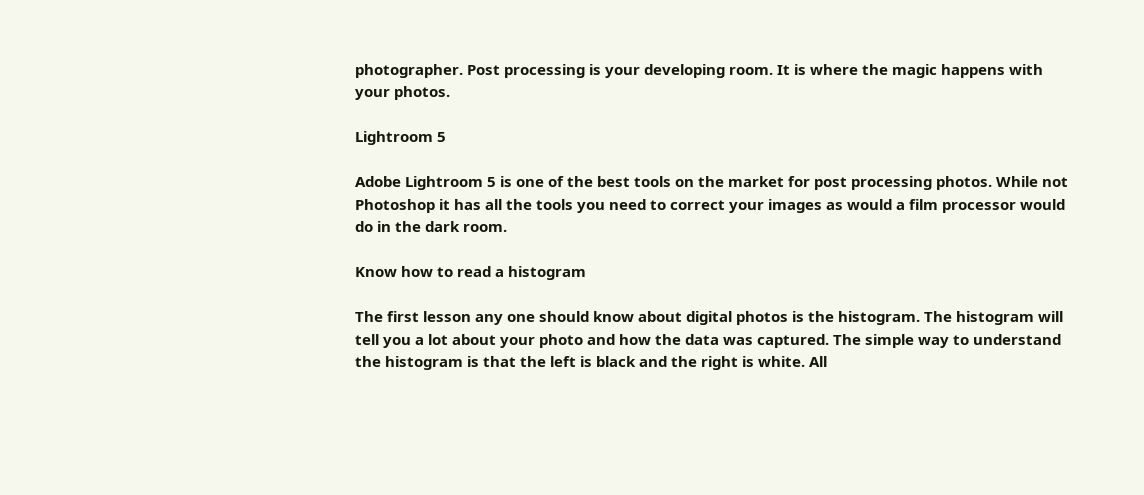photographer. Post processing is your developing room. It is where the magic happens with your photos.

Lightroom 5

Adobe Lightroom 5 is one of the best tools on the market for post processing photos. While not Photoshop it has all the tools you need to correct your images as would a film processor would do in the dark room.

Know how to read a histogram

The first lesson any one should know about digital photos is the histogram. The histogram will tell you a lot about your photo and how the data was captured. The simple way to understand the histogram is that the left is black and the right is white. All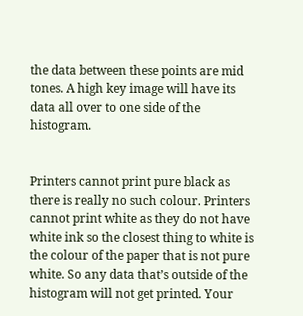the data between these points are mid tones. A high key image will have its data all over to one side of the histogram.


Printers cannot print pure black as there is really no such colour. Printers cannot print white as they do not have white ink so the closest thing to white is the colour of the paper that is not pure white. So any data that’s outside of the histogram will not get printed. Your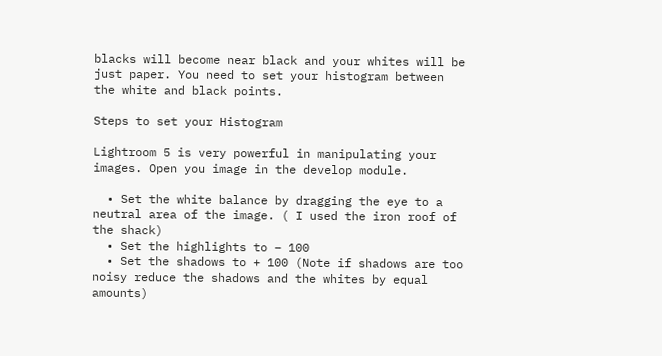blacks will become near black and your whites will be just paper. You need to set your histogram between the white and black points.

Steps to set your Histogram

Lightroom 5 is very powerful in manipulating your images. Open you image in the develop module.

  • Set the white balance by dragging the eye to a neutral area of the image. ( I used the iron roof of the shack)
  • Set the highlights to – 100
  • Set the shadows to + 100 (Note if shadows are too noisy reduce the shadows and the whites by equal amounts)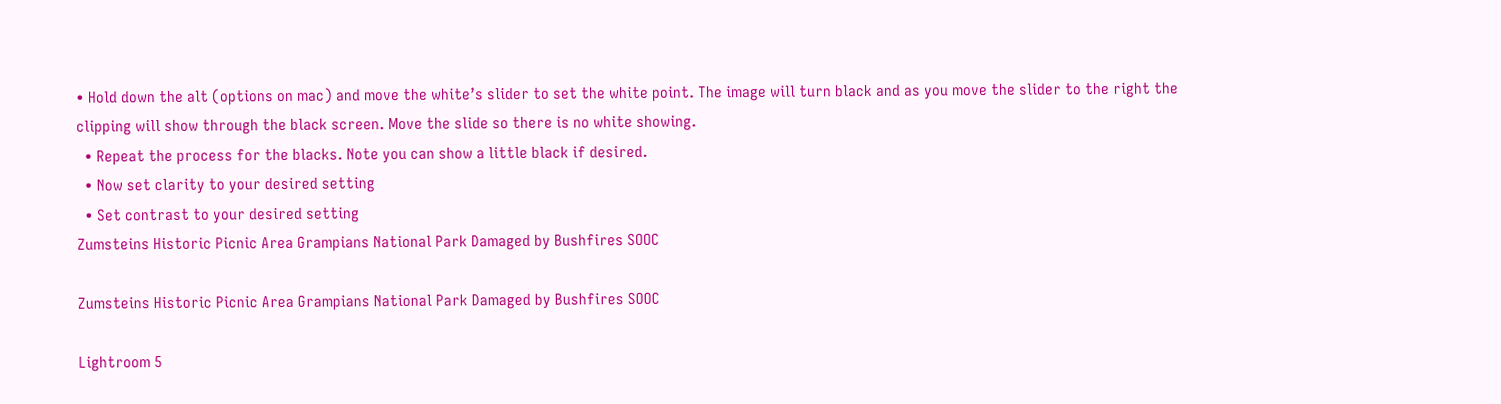• Hold down the alt (options on mac) and move the white’s slider to set the white point. The image will turn black and as you move the slider to the right the clipping will show through the black screen. Move the slide so there is no white showing.
  • Repeat the process for the blacks. Note you can show a little black if desired.
  • Now set clarity to your desired setting
  • Set contrast to your desired setting
Zumsteins Historic Picnic Area Grampians National Park Damaged by Bushfires SOOC

Zumsteins Historic Picnic Area Grampians National Park Damaged by Bushfires SOOC

Lightroom 5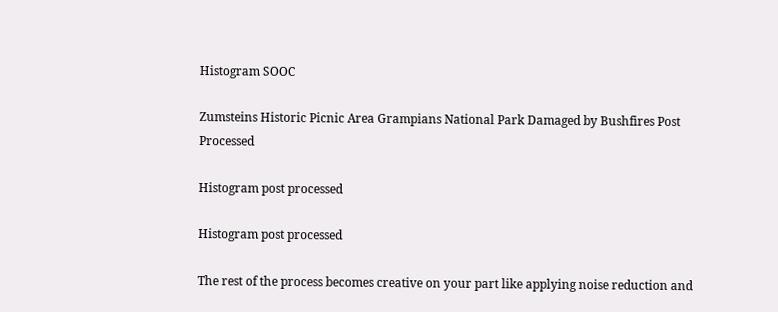Histogram SOOC

Zumsteins Historic Picnic Area Grampians National Park Damaged by Bushfires Post Processed

Histogram post processed

Histogram post processed

The rest of the process becomes creative on your part like applying noise reduction and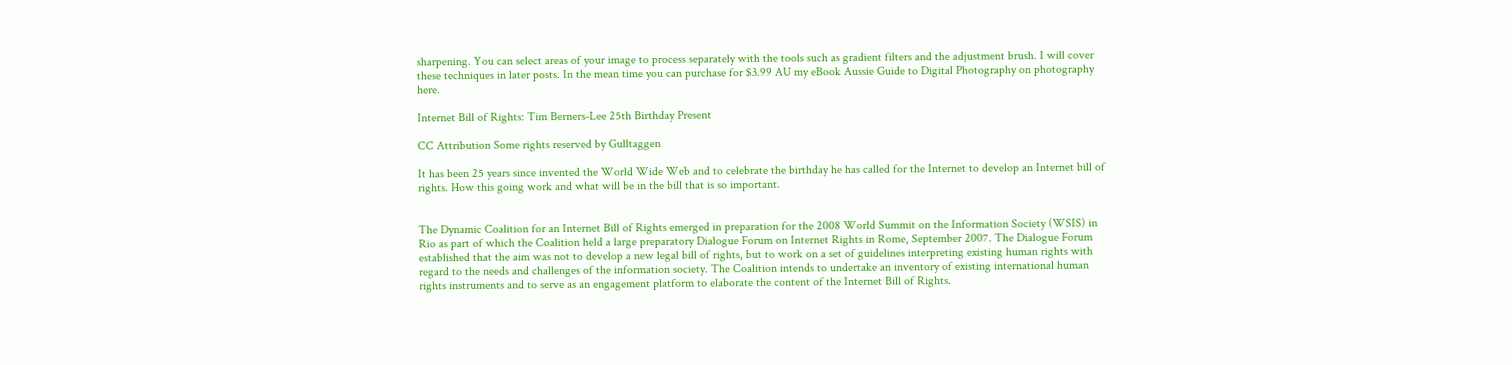sharpening. You can select areas of your image to process separately with the tools such as gradient filters and the adjustment brush. I will cover these techniques in later posts. In the mean time you can purchase for $3.99 AU my eBook Aussie Guide to Digital Photography on photography here.

Internet Bill of Rights: Tim Berners-Lee 25th Birthday Present

CC Attribution Some rights reserved by Gulltaggen

It has been 25 years since invented the World Wide Web and to celebrate the birthday he has called for the Internet to develop an Internet bill of rights. How this going work and what will be in the bill that is so important.


The Dynamic Coalition for an Internet Bill of Rights emerged in preparation for the 2008 World Summit on the Information Society (WSIS) in Rio as part of which the Coalition held a large preparatory Dialogue Forum on Internet Rights in Rome, September 2007. The Dialogue Forum established that the aim was not to develop a new legal bill of rights, but to work on a set of guidelines interpreting existing human rights with regard to the needs and challenges of the information society. The Coalition intends to undertake an inventory of existing international human rights instruments and to serve as an engagement platform to elaborate the content of the Internet Bill of Rights.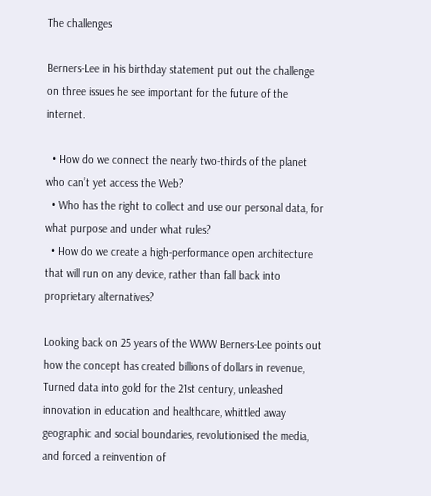The challenges

Berners-Lee in his birthday statement put out the challenge on three issues he see important for the future of the internet.

  • How do we connect the nearly two-thirds of the planet who can’t yet access the Web?
  • Who has the right to collect and use our personal data, for what purpose and under what rules?
  • How do we create a high-performance open architecture that will run on any device, rather than fall back into proprietary alternatives?

Looking back on 25 years of the WWW Berners-Lee points out how the concept has created billions of dollars in revenue, Turned data into gold for the 21st century, unleashed innovation in education and healthcare, whittled away geographic and social boundaries, revolutionised the media, and forced a reinvention of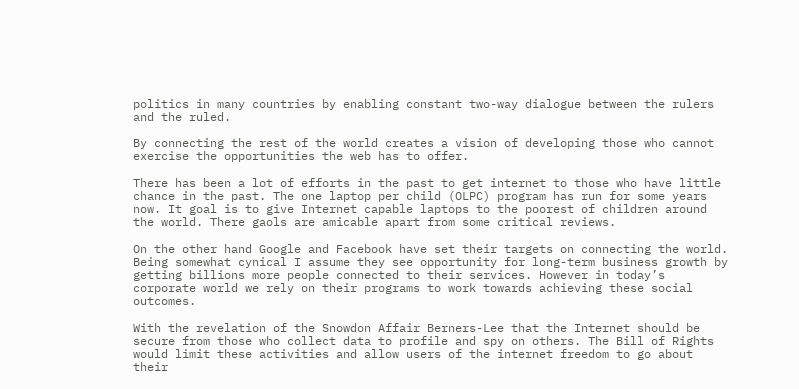politics in many countries by enabling constant two-way dialogue between the rulers and the ruled.

By connecting the rest of the world creates a vision of developing those who cannot exercise the opportunities the web has to offer.

There has been a lot of efforts in the past to get internet to those who have little chance in the past. The one laptop per child (OLPC) program has run for some years now. It goal is to give Internet capable laptops to the poorest of children around the world. There gaols are amicable apart from some critical reviews.

On the other hand Google and Facebook have set their targets on connecting the world. Being somewhat cynical I assume they see opportunity for long-term business growth by getting billions more people connected to their services. However in today’s corporate world we rely on their programs to work towards achieving these social outcomes.

With the revelation of the Snowdon Affair Berners-Lee that the Internet should be secure from those who collect data to profile and spy on others. The Bill of Rights would limit these activities and allow users of the internet freedom to go about their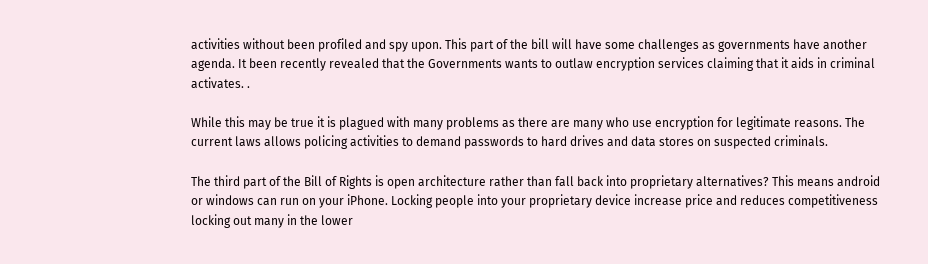activities without been profiled and spy upon. This part of the bill will have some challenges as governments have another agenda. It been recently revealed that the Governments wants to outlaw encryption services claiming that it aids in criminal activates. .

While this may be true it is plagued with many problems as there are many who use encryption for legitimate reasons. The current laws allows policing activities to demand passwords to hard drives and data stores on suspected criminals.

The third part of the Bill of Rights is open architecture rather than fall back into proprietary alternatives? This means android or windows can run on your iPhone. Locking people into your proprietary device increase price and reduces competitiveness locking out many in the lower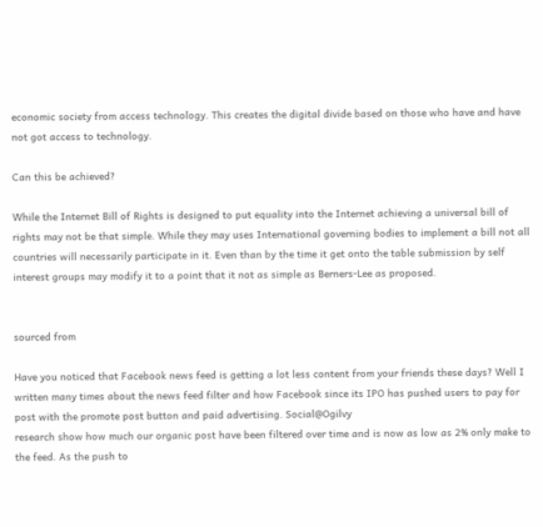economic society from access technology. This creates the digital divide based on those who have and have not got access to technology.

Can this be achieved?

While the Internet Bill of Rights is designed to put equality into the Internet achieving a universal bill of rights may not be that simple. While they may uses International governing bodies to implement a bill not all countries will necessarily participate in it. Even than by the time it get onto the table submission by self interest groups may modify it to a point that it not as simple as Berners-Lee as proposed.


sourced from

Have you noticed that Facebook news feed is getting a lot less content from your friends these days? Well I written many times about the news feed filter and how Facebook since its IPO has pushed users to pay for post with the promote post button and paid advertising. Social@Ogilvy
research show how much our organic post have been filtered over time and is now as low as 2% only make to the feed. As the push to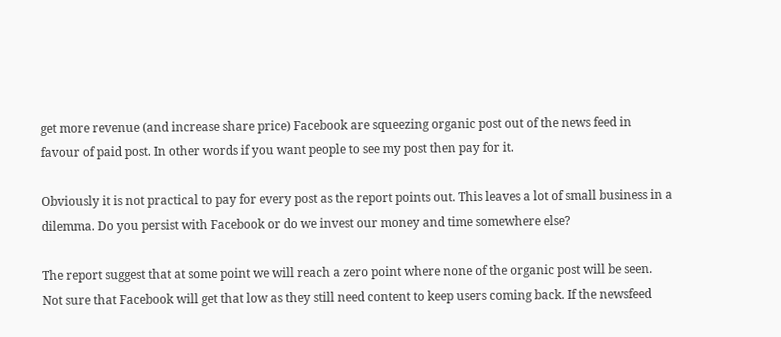get more revenue (and increase share price) Facebook are squeezing organic post out of the news feed in favour of paid post. In other words if you want people to see my post then pay for it.

Obviously it is not practical to pay for every post as the report points out. This leaves a lot of small business in a dilemma. Do you persist with Facebook or do we invest our money and time somewhere else?

The report suggest that at some point we will reach a zero point where none of the organic post will be seen. Not sure that Facebook will get that low as they still need content to keep users coming back. If the newsfeed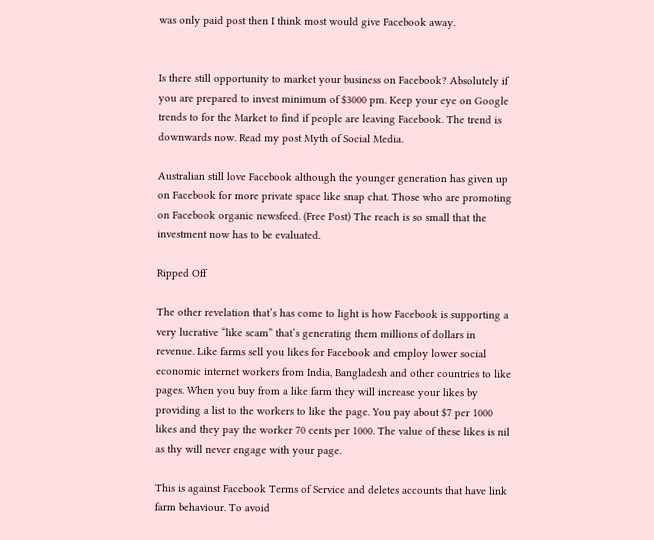was only paid post then I think most would give Facebook away.


Is there still opportunity to market your business on Facebook? Absolutely if you are prepared to invest minimum of $3000 pm. Keep your eye on Google trends to for the Market to find if people are leaving Facebook. The trend is downwards now. Read my post Myth of Social Media.

Australian still love Facebook although the younger generation has given up on Facebook for more private space like snap chat. Those who are promoting on Facebook organic newsfeed. (Free Post) The reach is so small that the investment now has to be evaluated.

Ripped Off

The other revelation that’s has come to light is how Facebook is supporting a very lucrative “like scam” that’s generating them millions of dollars in revenue. Like farms sell you likes for Facebook and employ lower social economic internet workers from India, Bangladesh and other countries to like pages. When you buy from a like farm they will increase your likes by providing a list to the workers to like the page. You pay about $7 per 1000 likes and they pay the worker 70 cents per 1000. The value of these likes is nil as thy will never engage with your page.

This is against Facebook Terms of Service and deletes accounts that have link farm behaviour. To avoid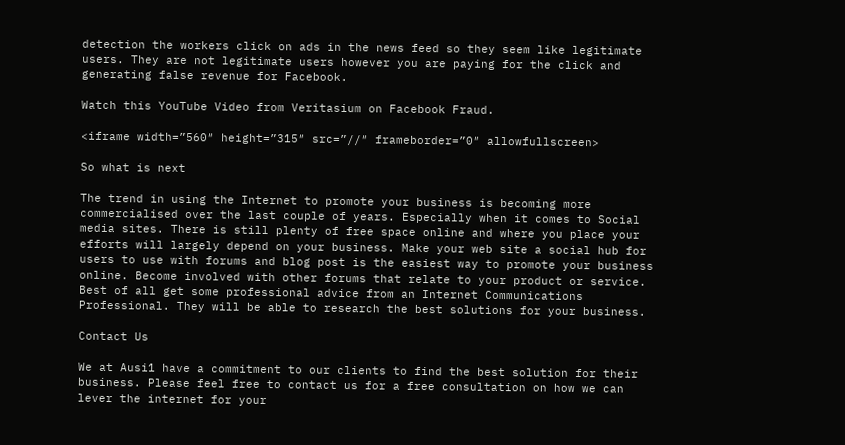detection the workers click on ads in the news feed so they seem like legitimate users. They are not legitimate users however you are paying for the click and generating false revenue for Facebook.

Watch this YouTube Video from Veritasium on Facebook Fraud.

<iframe width=”560″ height=”315″ src=”//″ frameborder=”0″ allowfullscreen>

So what is next

The trend in using the Internet to promote your business is becoming more commercialised over the last couple of years. Especially when it comes to Social media sites. There is still plenty of free space online and where you place your efforts will largely depend on your business. Make your web site a social hub for users to use with forums and blog post is the easiest way to promote your business online. Become involved with other forums that relate to your product or service. Best of all get some professional advice from an Internet Communications Professional. They will be able to research the best solutions for your business.

Contact Us

We at Ausi1 have a commitment to our clients to find the best solution for their business. Please feel free to contact us for a free consultation on how we can lever the internet for your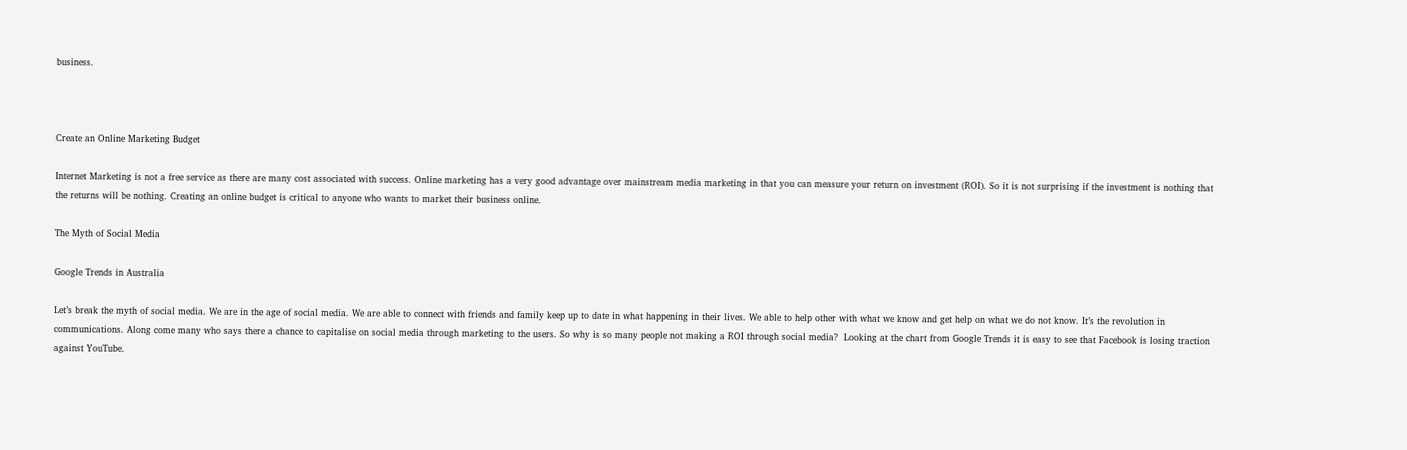business.



Create an Online Marketing Budget

Internet Marketing is not a free service as there are many cost associated with success. Online marketing has a very good advantage over mainstream media marketing in that you can measure your return on investment (ROI). So it is not surprising if the investment is nothing that the returns will be nothing. Creating an online budget is critical to anyone who wants to market their business online.

The Myth of Social Media

Google Trends in Australia

Let’s break the myth of social media. We are in the age of social media. We are able to connect with friends and family keep up to date in what happening in their lives. We able to help other with what we know and get help on what we do not know. It’s the revolution in communications. Along come many who says there a chance to capitalise on social media through marketing to the users. So why is so many people not making a ROI through social media?  Looking at the chart from Google Trends it is easy to see that Facebook is losing traction against YouTube.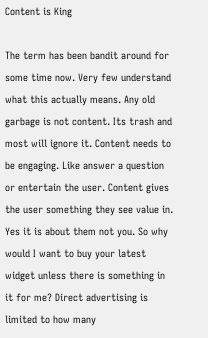Content is King

The term has been bandit around for some time now. Very few understand what this actually means. Any old garbage is not content. Its trash and most will ignore it. Content needs to be engaging. Like answer a question or entertain the user. Content gives the user something they see value in. Yes it is about them not you. So why would I want to buy your latest widget unless there is something in it for me? Direct advertising is limited to how many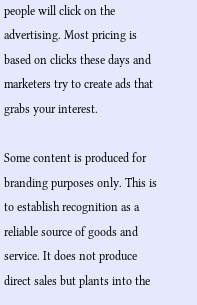people will click on the advertising. Most pricing is based on clicks these days and marketers try to create ads that grabs your interest.

Some content is produced for branding purposes only. This is to establish recognition as a reliable source of goods and service. It does not produce direct sales but plants into the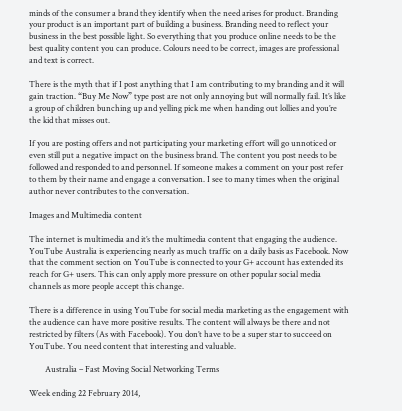minds of the consumer a brand they identify when the need arises for product. Branding your product is an important part of building a business. Branding need to reflect your business in the best possible light. So everything that you produce online needs to be the best quality content you can produce. Colours need to be correct, images are professional and text is correct.

There is the myth that if I post anything that I am contributing to my branding and it will gain traction. “Buy Me Now” type post are not only annoying but will normally fail. It’s like a group of children bunching up and yelling pick me when handing out lollies and you’re the kid that misses out.

If you are posting offers and not participating your marketing effort will go unnoticed or even still put a negative impact on the business brand. The content you post needs to be followed and responded to and personnel. If someone makes a comment on your post refer to them by their name and engage a conversation. I see to many times when the original author never contributes to the conversation.

Images and Multimedia content

The internet is multimedia and it’s the multimedia content that engaging the audience. YouTube Australia is experiencing nearly as much traffic on a daily basis as Facebook. Now that the comment section on YouTube is connected to your G+ account has extended its reach for G+ users. This can only apply more pressure on other popular social media channels as more people accept this change.

There is a difference in using YouTube for social media marketing as the engagement with the audience can have more positive results. The content will always be there and not restricted by filters (As with Facebook). You don’t have to be a super star to succeed on YouTube. You need content that interesting and valuable.

        Australia – Fast Moving Social Networking Terms

Week ending 22 February 2014,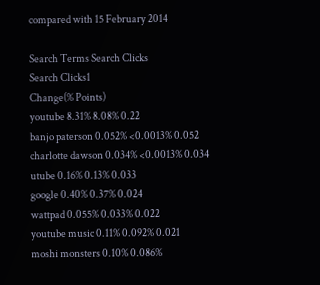compared with 15 February 2014

Search Terms Search Clicks
Search Clicks1
Change(% Points)
youtube 8.31% 8.08% 0.22
banjo paterson 0.052% <0.0013% 0.052
charlotte dawson 0.034% <0.0013% 0.034
utube 0.16% 0.13% 0.033
google 0.40% 0.37% 0.024
wattpad 0.055% 0.033% 0.022
youtube music 0.11% 0.092% 0.021
moshi monsters 0.10% 0.086%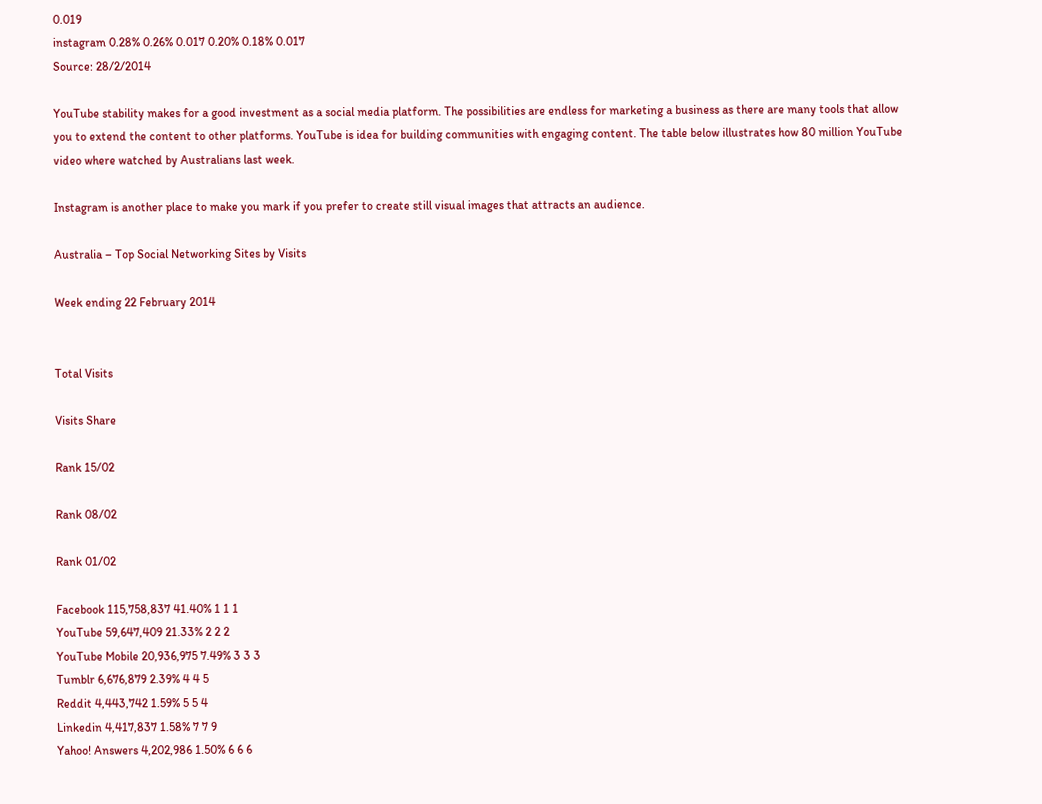0.019
instagram 0.28% 0.26% 0.017 0.20% 0.18% 0.017
Source: 28/2/2014

YouTube stability makes for a good investment as a social media platform. The possibilities are endless for marketing a business as there are many tools that allow you to extend the content to other platforms. YouTube is idea for building communities with engaging content. The table below illustrates how 80 million YouTube video where watched by Australians last week.

Instagram is another place to make you mark if you prefer to create still visual images that attracts an audience.

Australia – Top Social Networking Sites by Visits

Week ending 22 February 2014


Total Visits

Visits Share

Rank 15/02

Rank 08/02

Rank 01/02

Facebook 115,758,837 41.40% 1 1 1
YouTube 59,647,409 21.33% 2 2 2
YouTube Mobile 20,936,975 7.49% 3 3 3
Tumblr 6,676,879 2.39% 4 4 5
Reddit 4,443,742 1.59% 5 5 4
Linkedin 4,417,837 1.58% 7 7 9
Yahoo! Answers 4,202,986 1.50% 6 6 6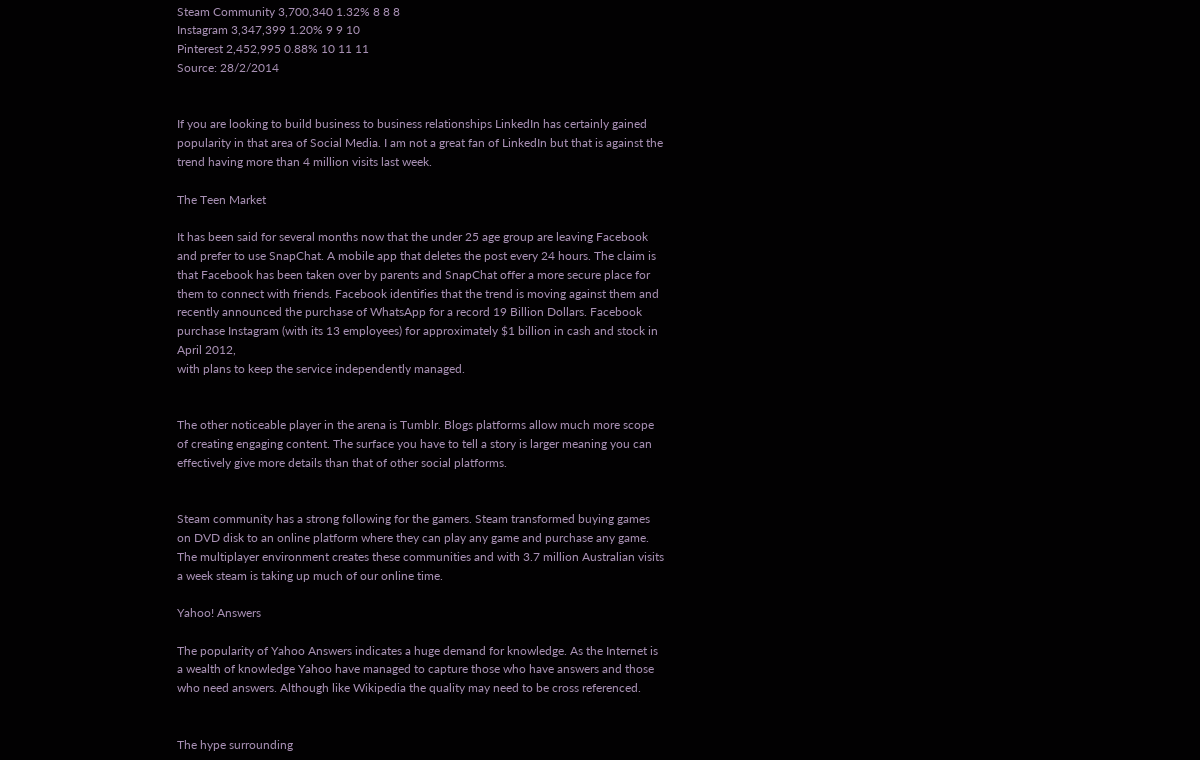Steam Community 3,700,340 1.32% 8 8 8
Instagram 3,347,399 1.20% 9 9 10
Pinterest 2,452,995 0.88% 10 11 11
Source: 28/2/2014


If you are looking to build business to business relationships LinkedIn has certainly gained popularity in that area of Social Media. I am not a great fan of LinkedIn but that is against the trend having more than 4 million visits last week.

The Teen Market

It has been said for several months now that the under 25 age group are leaving Facebook and prefer to use SnapChat. A mobile app that deletes the post every 24 hours. The claim is that Facebook has been taken over by parents and SnapChat offer a more secure place for them to connect with friends. Facebook identifies that the trend is moving against them and recently announced the purchase of WhatsApp for a record 19 Billion Dollars. Facebook purchase Instagram (with its 13 employees) for approximately $1 billion in cash and stock in April 2012,
with plans to keep the service independently managed.


The other noticeable player in the arena is Tumblr. Blogs platforms allow much more scope of creating engaging content. The surface you have to tell a story is larger meaning you can effectively give more details than that of other social platforms.


Steam community has a strong following for the gamers. Steam transformed buying games on DVD disk to an online platform where they can play any game and purchase any game. The multiplayer environment creates these communities and with 3.7 million Australian visits a week steam is taking up much of our online time.

Yahoo! Answers

The popularity of Yahoo Answers indicates a huge demand for knowledge. As the Internet is a wealth of knowledge Yahoo have managed to capture those who have answers and those who need answers. Although like Wikipedia the quality may need to be cross referenced.


The hype surrounding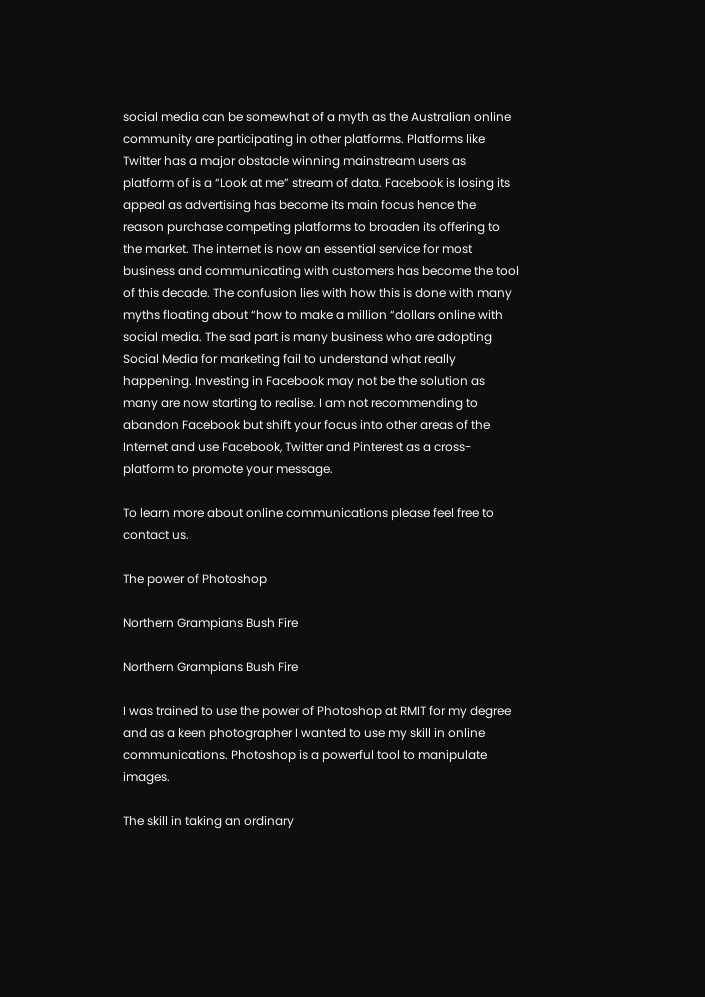social media can be somewhat of a myth as the Australian online community are participating in other platforms. Platforms like Twitter has a major obstacle winning mainstream users as platform of is a “Look at me” stream of data. Facebook is losing its appeal as advertising has become its main focus hence the reason purchase competing platforms to broaden its offering to the market. The internet is now an essential service for most business and communicating with customers has become the tool of this decade. The confusion lies with how this is done with many myths floating about “how to make a million “dollars online with social media. The sad part is many business who are adopting Social Media for marketing fail to understand what really happening. Investing in Facebook may not be the solution as many are now starting to realise. I am not recommending to abandon Facebook but shift your focus into other areas of the Internet and use Facebook, Twitter and Pinterest as a cross-platform to promote your message.

To learn more about online communications please feel free to contact us.

The power of Photoshop

Northern Grampians Bush Fire

Northern Grampians Bush Fire

I was trained to use the power of Photoshop at RMIT for my degree and as a keen photographer I wanted to use my skill in online communications. Photoshop is a powerful tool to manipulate images.

The skill in taking an ordinary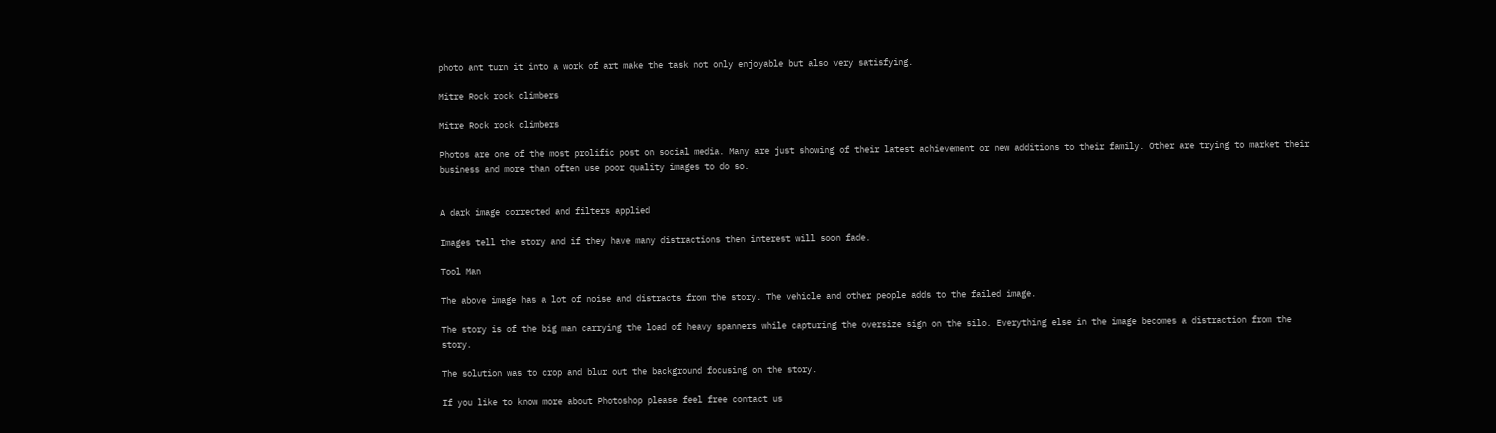photo ant turn it into a work of art make the task not only enjoyable but also very satisfying.

Mitre Rock rock climbers

Mitre Rock rock climbers

Photos are one of the most prolific post on social media. Many are just showing of their latest achievement or new additions to their family. Other are trying to market their business and more than often use poor quality images to do so.


A dark image corrected and filters applied

Images tell the story and if they have many distractions then interest will soon fade.

Tool Man

The above image has a lot of noise and distracts from the story. The vehicle and other people adds to the failed image.

The story is of the big man carrying the load of heavy spanners while capturing the oversize sign on the silo. Everything else in the image becomes a distraction from the story.

The solution was to crop and blur out the background focusing on the story.

If you like to know more about Photoshop please feel free contact us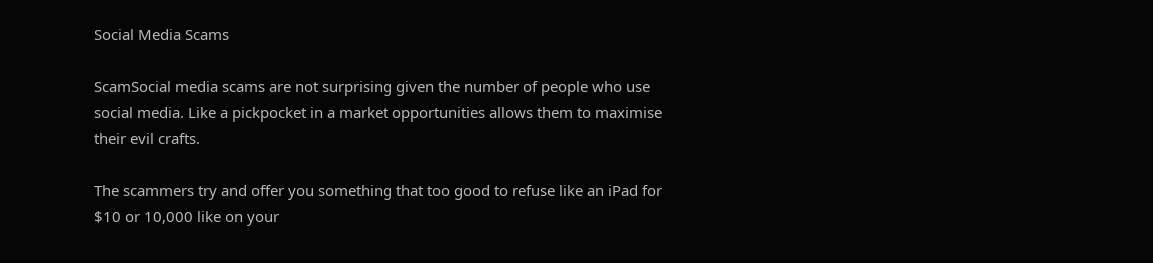Social Media Scams

ScamSocial media scams are not surprising given the number of people who use social media. Like a pickpocket in a market opportunities allows them to maximise their evil crafts.

The scammers try and offer you something that too good to refuse like an iPad for $10 or 10,000 like on your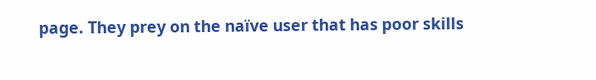page. They prey on the naïve user that has poor skills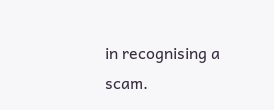in recognising a scam.